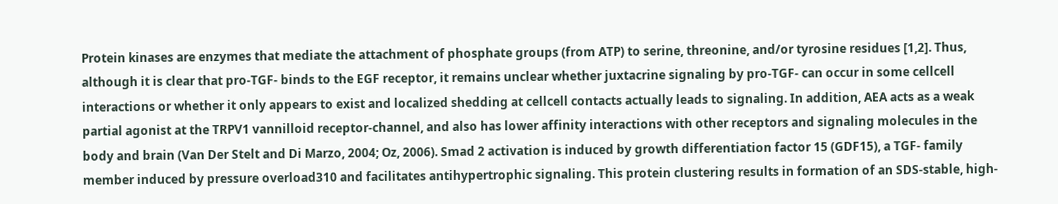Protein kinases are enzymes that mediate the attachment of phosphate groups (from ATP) to serine, threonine, and/or tyrosine residues [1,2]. Thus, although it is clear that pro-TGF- binds to the EGF receptor, it remains unclear whether juxtacrine signaling by pro-TGF- can occur in some cellcell interactions or whether it only appears to exist and localized shedding at cellcell contacts actually leads to signaling. In addition, AEA acts as a weak partial agonist at the TRPV1 vannilloid receptor-channel, and also has lower affinity interactions with other receptors and signaling molecules in the body and brain (Van Der Stelt and Di Marzo, 2004; Oz, 2006). Smad 2 activation is induced by growth differentiation factor 15 (GDF15), a TGF- family member induced by pressure overload310 and facilitates antihypertrophic signaling. This protein clustering results in formation of an SDS-stable, high-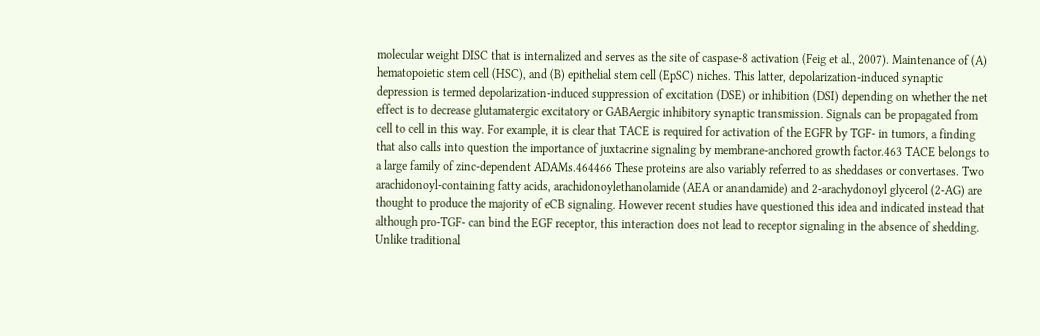molecular weight DISC that is internalized and serves as the site of caspase-8 activation (Feig et al., 2007). Maintenance of (A) hematopoietic stem cell (HSC), and (B) epithelial stem cell (EpSC) niches. This latter, depolarization-induced synaptic depression is termed depolarization-induced suppression of excitation (DSE) or inhibition (DSI) depending on whether the net effect is to decrease glutamatergic excitatory or GABAergic inhibitory synaptic transmission. Signals can be propagated from cell to cell in this way. For example, it is clear that TACE is required for activation of the EGFR by TGF- in tumors, a finding that also calls into question the importance of juxtacrine signaling by membrane-anchored growth factor.463 TACE belongs to a large family of zinc-dependent ADAMs.464466 These proteins are also variably referred to as sheddases or convertases. Two arachidonoyl-containing fatty acids, arachidonoylethanolamide (AEA or anandamide) and 2-arachydonoyl glycerol (2-AG) are thought to produce the majority of eCB signaling. However recent studies have questioned this idea and indicated instead that although pro-TGF- can bind the EGF receptor, this interaction does not lead to receptor signaling in the absence of shedding. Unlike traditional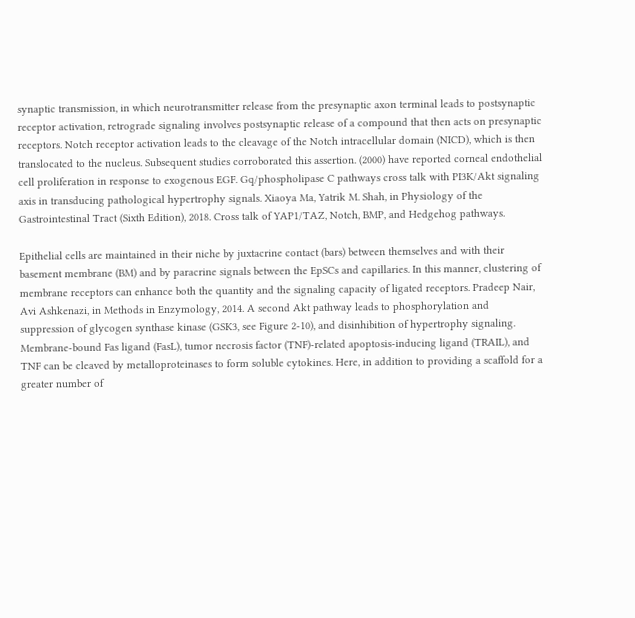synaptic transmission, in which neurotransmitter release from the presynaptic axon terminal leads to postsynaptic receptor activation, retrograde signaling involves postsynaptic release of a compound that then acts on presynaptic receptors. Notch receptor activation leads to the cleavage of the Notch intracellular domain (NICD), which is then translocated to the nucleus. Subsequent studies corroborated this assertion. (2000) have reported corneal endothelial cell proliferation in response to exogenous EGF. Gq/phospholipase C pathways cross talk with PI3K/Akt signaling axis in transducing pathological hypertrophy signals. Xiaoya Ma, Yatrik M. Shah, in Physiology of the Gastrointestinal Tract (Sixth Edition), 2018. Cross talk of YAP1/TAZ, Notch, BMP, and Hedgehog pathways.

Epithelial cells are maintained in their niche by juxtacrine contact (bars) between themselves and with their basement membrane (BM) and by paracrine signals between the EpSCs and capillaries. In this manner, clustering of membrane receptors can enhance both the quantity and the signaling capacity of ligated receptors. Pradeep Nair, Avi Ashkenazi, in Methods in Enzymology, 2014. A second Akt pathway leads to phosphorylation and suppression of glycogen synthase kinase (GSK3, see Figure 2-10), and disinhibition of hypertrophy signaling. Membrane-bound Fas ligand (FasL), tumor necrosis factor (TNF)-related apoptosis-inducing ligand (TRAIL), and TNF can be cleaved by metalloproteinases to form soluble cytokines. Here, in addition to providing a scaffold for a greater number of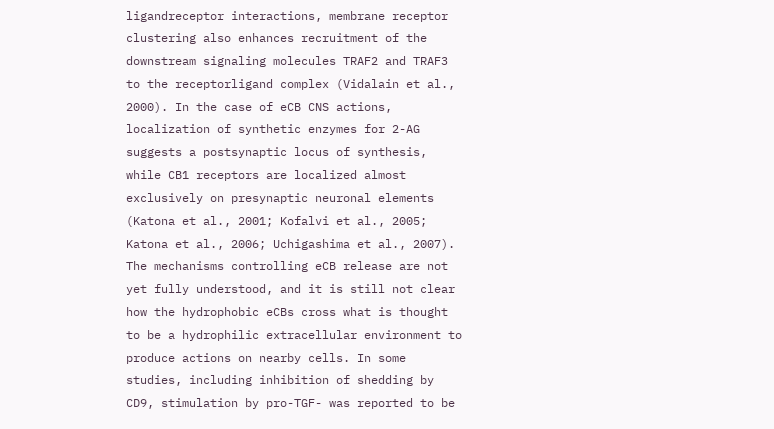ligandreceptor interactions, membrane receptor clustering also enhances recruitment of the downstream signaling molecules TRAF2 and TRAF3 to the receptorligand complex (Vidalain et al., 2000). In the case of eCB CNS actions, localization of synthetic enzymes for 2-AG suggests a postsynaptic locus of synthesis, while CB1 receptors are localized almost exclusively on presynaptic neuronal elements (Katona et al., 2001; Kofalvi et al., 2005; Katona et al., 2006; Uchigashima et al., 2007). The mechanisms controlling eCB release are not yet fully understood, and it is still not clear how the hydrophobic eCBs cross what is thought to be a hydrophilic extracellular environment to produce actions on nearby cells. In some studies, including inhibition of shedding by CD9, stimulation by pro-TGF- was reported to be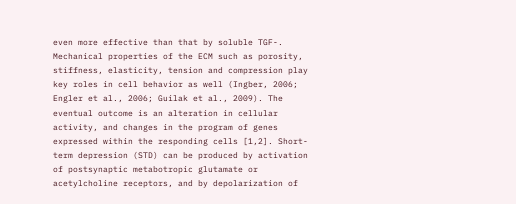even more effective than that by soluble TGF-. Mechanical properties of the ECM such as porosity, stiffness, elasticity, tension and compression play key roles in cell behavior as well (Ingber, 2006; Engler et al., 2006; Guilak et al., 2009). The eventual outcome is an alteration in cellular activity, and changes in the program of genes expressed within the responding cells [1,2]. Short-term depression (STD) can be produced by activation of postsynaptic metabotropic glutamate or acetylcholine receptors, and by depolarization of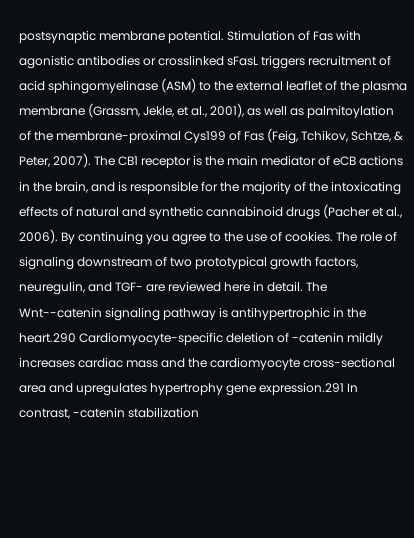postsynaptic membrane potential. Stimulation of Fas with agonistic antibodies or crosslinked sFasL triggers recruitment of acid sphingomyelinase (ASM) to the external leaflet of the plasma membrane (Grassm, Jekle, et al., 2001), as well as palmitoylation of the membrane-proximal Cys199 of Fas (Feig, Tchikov, Schtze, & Peter, 2007). The CB1 receptor is the main mediator of eCB actions in the brain, and is responsible for the majority of the intoxicating effects of natural and synthetic cannabinoid drugs (Pacher et al., 2006). By continuing you agree to the use of cookies. The role of signaling downstream of two prototypical growth factors, neuregulin, and TGF- are reviewed here in detail. The Wnt--catenin signaling pathway is antihypertrophic in the heart.290 Cardiomyocyte-specific deletion of -catenin mildly increases cardiac mass and the cardiomyocyte cross-sectional area and upregulates hypertrophy gene expression.291 In contrast, -catenin stabilization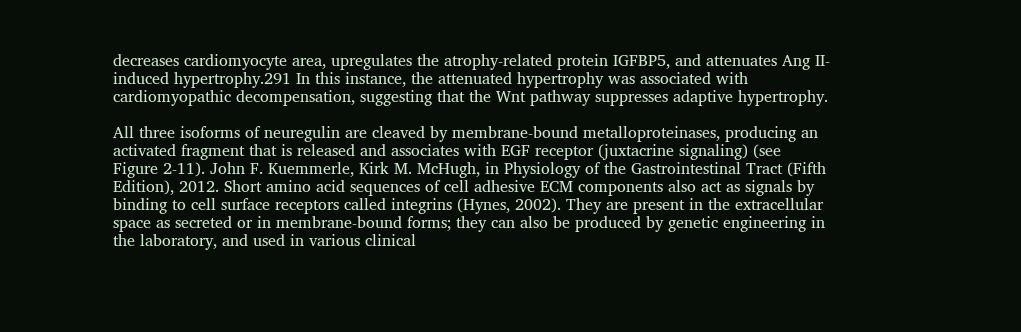decreases cardiomyocyte area, upregulates the atrophy-related protein IGFBP5, and attenuates Ang II-induced hypertrophy.291 In this instance, the attenuated hypertrophy was associated with cardiomyopathic decompensation, suggesting that the Wnt pathway suppresses adaptive hypertrophy.

All three isoforms of neuregulin are cleaved by membrane-bound metalloproteinases, producing an activated fragment that is released and associates with EGF receptor (juxtacrine signaling) (see Figure 2-11). John F. Kuemmerle, Kirk M. McHugh, in Physiology of the Gastrointestinal Tract (Fifth Edition), 2012. Short amino acid sequences of cell adhesive ECM components also act as signals by binding to cell surface receptors called integrins (Hynes, 2002). They are present in the extracellular space as secreted or in membrane-bound forms; they can also be produced by genetic engineering in the laboratory, and used in various clinical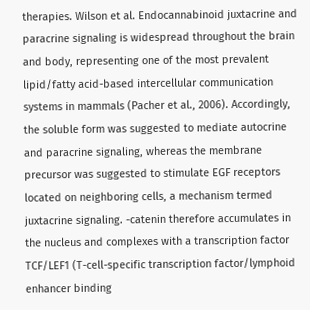therapies. Wilson et al. Endocannabinoid juxtacrine and paracrine signaling is widespread throughout the brain and body, representing one of the most prevalent lipid/fatty acid-based intercellular communication systems in mammals (Pacher et al., 2006). Accordingly, the soluble form was suggested to mediate autocrine and paracrine signaling, whereas the membrane precursor was suggested to stimulate EGF receptors located on neighboring cells, a mechanism termed juxtacrine signaling. -catenin therefore accumulates in the nucleus and complexes with a transcription factor TCF/LEF1 (T-cell-specific transcription factor/lymphoid enhancer binding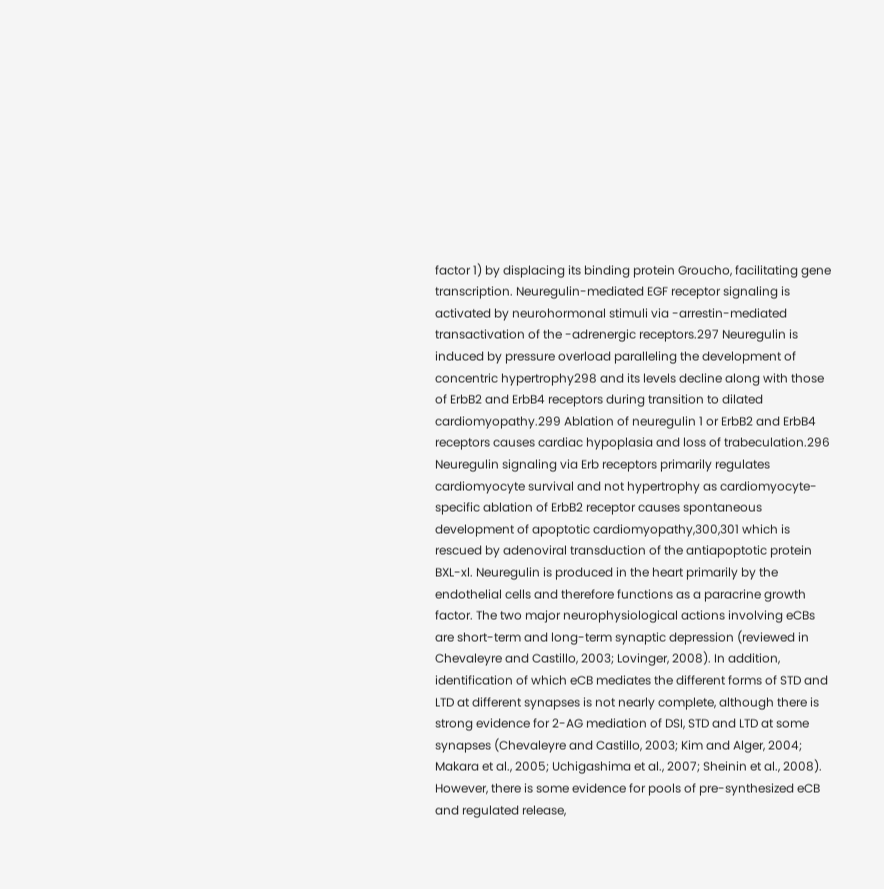factor 1) by displacing its binding protein Groucho, facilitating gene transcription. Neuregulin-mediated EGF receptor signaling is activated by neurohormonal stimuli via -arrestin-mediated transactivation of the -adrenergic receptors.297 Neuregulin is induced by pressure overload paralleling the development of concentric hypertrophy298 and its levels decline along with those of ErbB2 and ErbB4 receptors during transition to dilated cardiomyopathy.299 Ablation of neuregulin 1 or ErbB2 and ErbB4 receptors causes cardiac hypoplasia and loss of trabeculation.296 Neuregulin signaling via Erb receptors primarily regulates cardiomyocyte survival and not hypertrophy as cardiomyocyte-specific ablation of ErbB2 receptor causes spontaneous development of apoptotic cardiomyopathy,300,301 which is rescued by adenoviral transduction of the antiapoptotic protein BXL-xl. Neuregulin is produced in the heart primarily by the endothelial cells and therefore functions as a paracrine growth factor. The two major neurophysiological actions involving eCBs are short-term and long-term synaptic depression (reviewed in Chevaleyre and Castillo, 2003; Lovinger, 2008). In addition, identification of which eCB mediates the different forms of STD and LTD at different synapses is not nearly complete, although there is strong evidence for 2-AG mediation of DSI, STD and LTD at some synapses (Chevaleyre and Castillo, 2003; Kim and Alger, 2004; Makara et al., 2005; Uchigashima et al., 2007; Sheinin et al., 2008). However, there is some evidence for pools of pre-synthesized eCB and regulated release,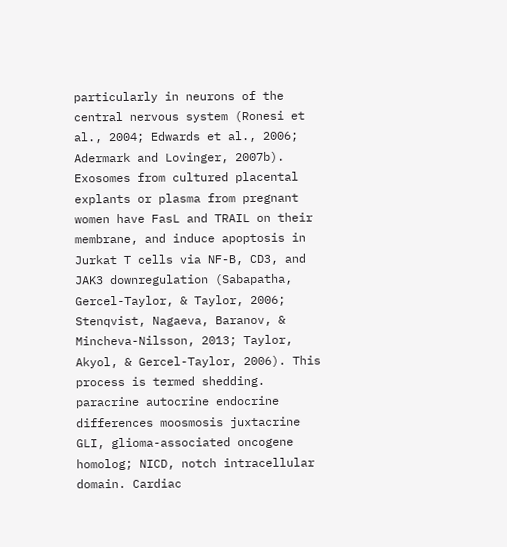particularly in neurons of the central nervous system (Ronesi et al., 2004; Edwards et al., 2006; Adermark and Lovinger, 2007b). Exosomes from cultured placental explants or plasma from pregnant women have FasL and TRAIL on their membrane, and induce apoptosis in Jurkat T cells via NF-B, CD3, and JAK3 downregulation (Sabapatha, Gercel-Taylor, & Taylor, 2006; Stenqvist, Nagaeva, Baranov, & Mincheva-Nilsson, 2013; Taylor, Akyol, & Gercel-Taylor, 2006). This process is termed shedding. paracrine autocrine endocrine differences moosmosis juxtacrine GLI, glioma-associated oncogene homolog; NICD, notch intracellular domain. Cardiac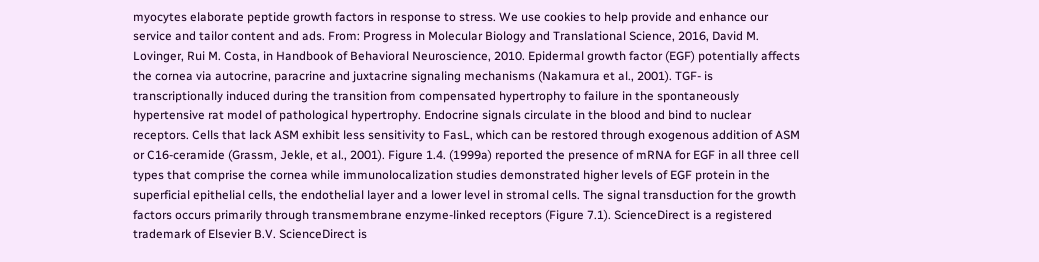myocytes elaborate peptide growth factors in response to stress. We use cookies to help provide and enhance our service and tailor content and ads. From: Progress in Molecular Biology and Translational Science, 2016, David M. Lovinger, Rui M. Costa, in Handbook of Behavioral Neuroscience, 2010. Epidermal growth factor (EGF) potentially affects the cornea via autocrine, paracrine and juxtacrine signaling mechanisms (Nakamura et al., 2001). TGF- is transcriptionally induced during the transition from compensated hypertrophy to failure in the spontaneously hypertensive rat model of pathological hypertrophy. Endocrine signals circulate in the blood and bind to nuclear receptors. Cells that lack ASM exhibit less sensitivity to FasL, which can be restored through exogenous addition of ASM or C16-ceramide (Grassm, Jekle, et al., 2001). Figure 1.4. (1999a) reported the presence of mRNA for EGF in all three cell types that comprise the cornea while immunolocalization studies demonstrated higher levels of EGF protein in the superficial epithelial cells, the endothelial layer and a lower level in stromal cells. The signal transduction for the growth factors occurs primarily through transmembrane enzyme-linked receptors (Figure 7.1). ScienceDirect is a registered trademark of Elsevier B.V. ScienceDirect is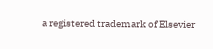a registered trademark of Elsevier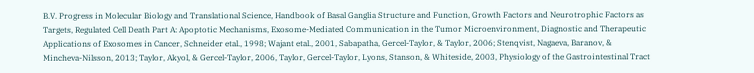B.V. Progress in Molecular Biology and Translational Science, Handbook of Basal Ganglia Structure and Function, Growth Factors and Neurotrophic Factors as Targets, Regulated Cell Death Part A: Apoptotic Mechanisms, Exosome-Mediated Communication in the Tumor Microenvironment, Diagnostic and Therapeutic Applications of Exosomes in Cancer, Schneider etal., 1998; Wajant etal., 2001, Sabapatha, Gercel-Taylor, & Taylor, 2006; Stenqvist, Nagaeva, Baranov, & Mincheva-Nilsson, 2013; Taylor, Akyol, & Gercel-Taylor, 2006, Taylor, Gercel-Taylor, Lyons, Stanson, & Whiteside, 2003, Physiology of the Gastrointestinal Tract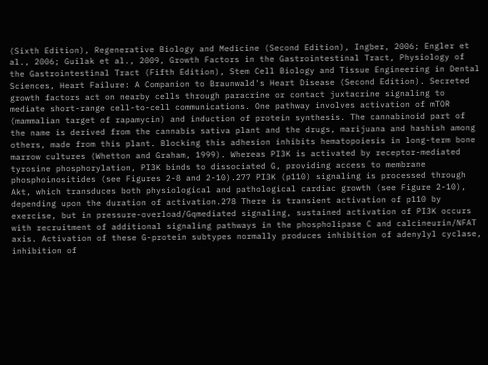(Sixth Edition), Regenerative Biology and Medicine (Second Edition), Ingber, 2006; Engler et al., 2006; Guilak et al., 2009, Growth Factors in the Gastrointestinal Tract, Physiology of the Gastrointestinal Tract (Fifth Edition), Stem Cell Biology and Tissue Engineering in Dental Sciences, Heart Failure: A Companion to Braunwald's Heart Disease (Second Edition). Secreted growth factors act on nearby cells through paracrine or contact juxtacrine signaling to mediate short-range cell-to-cell communications. One pathway involves activation of mTOR (mammalian target of rapamycin) and induction of protein synthesis. The cannabinoid part of the name is derived from the cannabis sativa plant and the drugs, marijuana and hashish among others, made from this plant. Blocking this adhesion inhibits hematopoiesis in long-term bone marrow cultures (Whetton and Graham, 1999). Whereas PI3K is activated by receptor-mediated tyrosine phosphorylation, PI3K binds to dissociated G, providing access to membrane phosphoinositides (see Figures 2-8 and 2-10).277 PI3K (p110) signaling is processed through Akt, which transduces both physiological and pathological cardiac growth (see Figure 2-10), depending upon the duration of activation.278 There is transient activation of p110 by exercise, but in pressure-overload/Gqmediated signaling, sustained activation of PI3K occurs with recruitment of additional signaling pathways in the phospholipase C and calcineurin/NFAT axis. Activation of these G-protein subtypes normally produces inhibition of adenylyl cyclase, inhibition of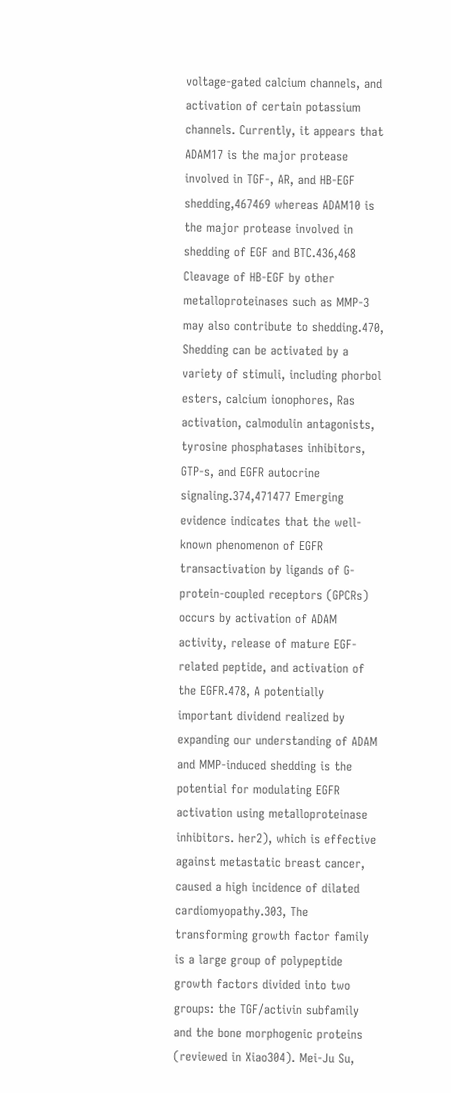voltage-gated calcium channels, and activation of certain potassium channels. Currently, it appears that ADAM17 is the major protease involved in TGF-, AR, and HB-EGF shedding,467469 whereas ADAM10 is the major protease involved in shedding of EGF and BTC.436,468 Cleavage of HB-EGF by other metalloproteinases such as MMP-3 may also contribute to shedding.470, Shedding can be activated by a variety of stimuli, including phorbol esters, calcium ionophores, Ras activation, calmodulin antagonists, tyrosine phosphatases inhibitors, GTP-s, and EGFR autocrine signaling.374,471477 Emerging evidence indicates that the well-known phenomenon of EGFR transactivation by ligands of G-protein-coupled receptors (GPCRs) occurs by activation of ADAM activity, release of mature EGF-related peptide, and activation of the EGFR.478, A potentially important dividend realized by expanding our understanding of ADAM and MMP-induced shedding is the potential for modulating EGFR activation using metalloproteinase inhibitors. her2), which is effective against metastatic breast cancer, caused a high incidence of dilated cardiomyopathy.303, The transforming growth factor family is a large group of polypeptide growth factors divided into two groups: the TGF/activin subfamily and the bone morphogenic proteins (reviewed in Xiao304). Mei-Ju Su,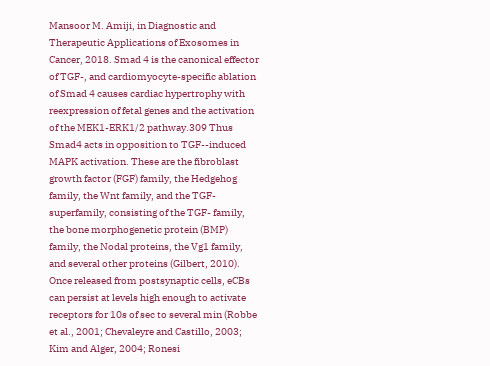Mansoor M. Amiji, in Diagnostic and Therapeutic Applications of Exosomes in Cancer, 2018. Smad 4 is the canonical effector of TGF-, and cardiomyocyte-specific ablation of Smad 4 causes cardiac hypertrophy with reexpression of fetal genes and the activation of the MEK1-ERK1/2 pathway.309 Thus Smad4 acts in opposition to TGF--induced MAPK activation. These are the fibroblast growth factor (FGF) family, the Hedgehog family, the Wnt family, and the TGF- superfamily, consisting of the TGF- family, the bone morphogenetic protein (BMP) family, the Nodal proteins, the Vg1 family, and several other proteins (Gilbert, 2010). Once released from postsynaptic cells, eCBs can persist at levels high enough to activate receptors for 10s of sec to several min (Robbe et al., 2001; Chevaleyre and Castillo, 2003; Kim and Alger, 2004; Ronesi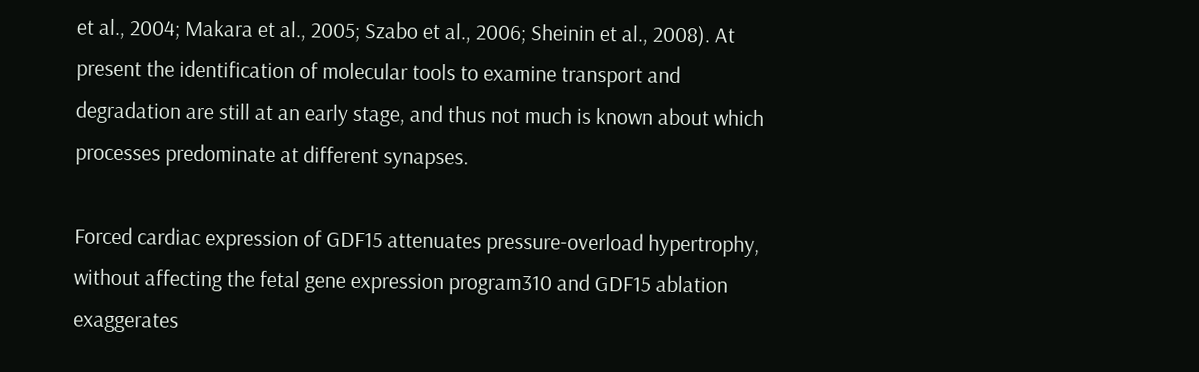et al., 2004; Makara et al., 2005; Szabo et al., 2006; Sheinin et al., 2008). At present the identification of molecular tools to examine transport and degradation are still at an early stage, and thus not much is known about which processes predominate at different synapses.

Forced cardiac expression of GDF15 attenuates pressure-overload hypertrophy, without affecting the fetal gene expression program310 and GDF15 ablation exaggerates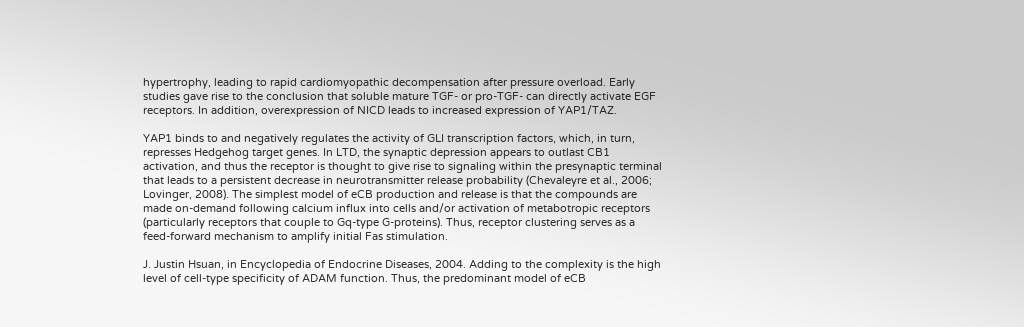hypertrophy, leading to rapid cardiomyopathic decompensation after pressure overload. Early studies gave rise to the conclusion that soluble mature TGF- or pro-TGF- can directly activate EGF receptors. In addition, overexpression of NICD leads to increased expression of YAP1/TAZ.

YAP1 binds to and negatively regulates the activity of GLI transcription factors, which, in turn, represses Hedgehog target genes. In LTD, the synaptic depression appears to outlast CB1 activation, and thus the receptor is thought to give rise to signaling within the presynaptic terminal that leads to a persistent decrease in neurotransmitter release probability (Chevaleyre et al., 2006; Lovinger, 2008). The simplest model of eCB production and release is that the compounds are made on-demand following calcium influx into cells and/or activation of metabotropic receptors (particularly receptors that couple to Gq-type G-proteins). Thus, receptor clustering serves as a feed-forward mechanism to amplify initial Fas stimulation.

J. Justin Hsuan, in Encyclopedia of Endocrine Diseases, 2004. Adding to the complexity is the high level of cell-type specificity of ADAM function. Thus, the predominant model of eCB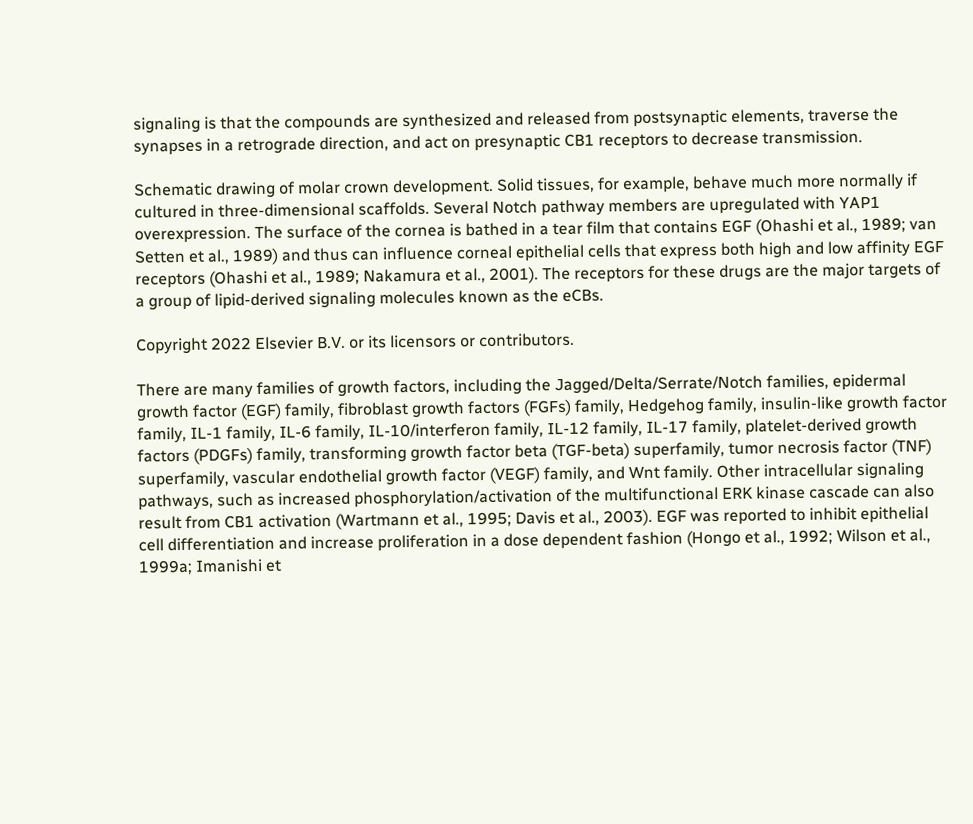signaling is that the compounds are synthesized and released from postsynaptic elements, traverse the synapses in a retrograde direction, and act on presynaptic CB1 receptors to decrease transmission.

Schematic drawing of molar crown development. Solid tissues, for example, behave much more normally if cultured in three-dimensional scaffolds. Several Notch pathway members are upregulated with YAP1 overexpression. The surface of the cornea is bathed in a tear film that contains EGF (Ohashi et al., 1989; van Setten et al., 1989) and thus can influence corneal epithelial cells that express both high and low affinity EGF receptors (Ohashi et al., 1989; Nakamura et al., 2001). The receptors for these drugs are the major targets of a group of lipid-derived signaling molecules known as the eCBs.

Copyright 2022 Elsevier B.V. or its licensors or contributors.

There are many families of growth factors, including the Jagged/Delta/Serrate/Notch families, epidermal growth factor (EGF) family, fibroblast growth factors (FGFs) family, Hedgehog family, insulin-like growth factor family, IL-1 family, IL-6 family, IL-10/interferon family, IL-12 family, IL-17 family, platelet-derived growth factors (PDGFs) family, transforming growth factor beta (TGF-beta) superfamily, tumor necrosis factor (TNF) superfamily, vascular endothelial growth factor (VEGF) family, and Wnt family. Other intracellular signaling pathways, such as increased phosphorylation/activation of the multifunctional ERK kinase cascade can also result from CB1 activation (Wartmann et al., 1995; Davis et al., 2003). EGF was reported to inhibit epithelial cell differentiation and increase proliferation in a dose dependent fashion (Hongo et al., 1992; Wilson et al., 1999a; Imanishi et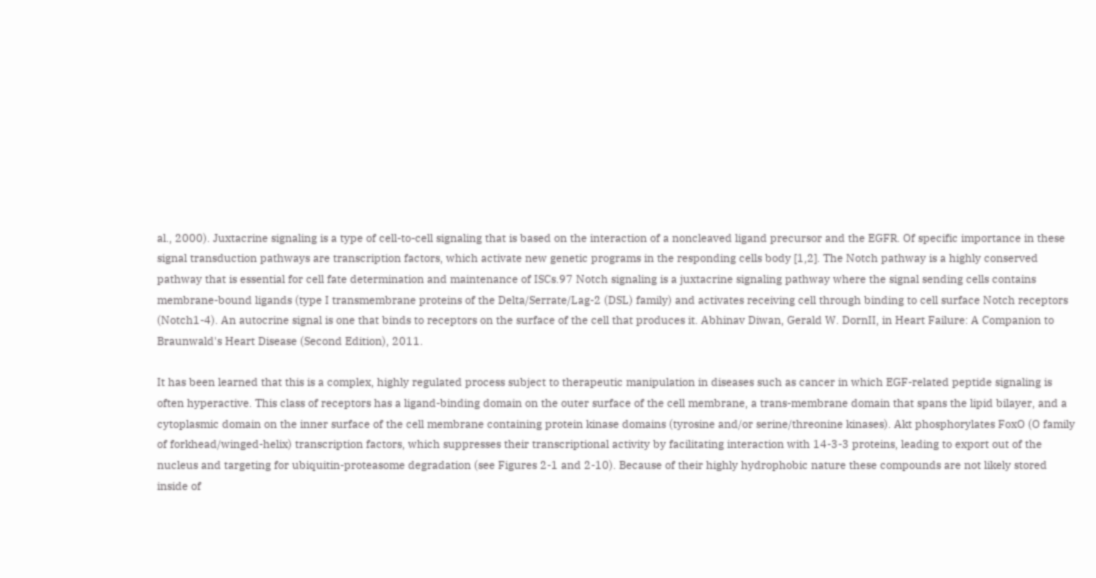al., 2000). Juxtacrine signaling is a type of cell-to-cell signaling that is based on the interaction of a noncleaved ligand precursor and the EGFR. Of specific importance in these signal transduction pathways are transcription factors, which activate new genetic programs in the responding cells body [1,2]. The Notch pathway is a highly conserved pathway that is essential for cell fate determination and maintenance of ISCs.97 Notch signaling is a juxtacrine signaling pathway where the signal sending cells contains membrane-bound ligands (type I transmembrane proteins of the Delta/Serrate/Lag-2 (DSL) family) and activates receiving cell through binding to cell surface Notch receptors (Notch1-4). An autocrine signal is one that binds to receptors on the surface of the cell that produces it. Abhinav Diwan, Gerald W. DornII, in Heart Failure: A Companion to Braunwald's Heart Disease (Second Edition), 2011.

It has been learned that this is a complex, highly regulated process subject to therapeutic manipulation in diseases such as cancer in which EGF-related peptide signaling is often hyperactive. This class of receptors has a ligand-binding domain on the outer surface of the cell membrane, a trans-membrane domain that spans the lipid bilayer, and a cytoplasmic domain on the inner surface of the cell membrane containing protein kinase domains (tyrosine and/or serine/threonine kinases). Akt phosphorylates FoxO (O family of forkhead/winged-helix) transcription factors, which suppresses their transcriptional activity by facilitating interaction with 14-3-3 proteins, leading to export out of the nucleus and targeting for ubiquitin-proteasome degradation (see Figures 2-1 and 2-10). Because of their highly hydrophobic nature these compounds are not likely stored inside of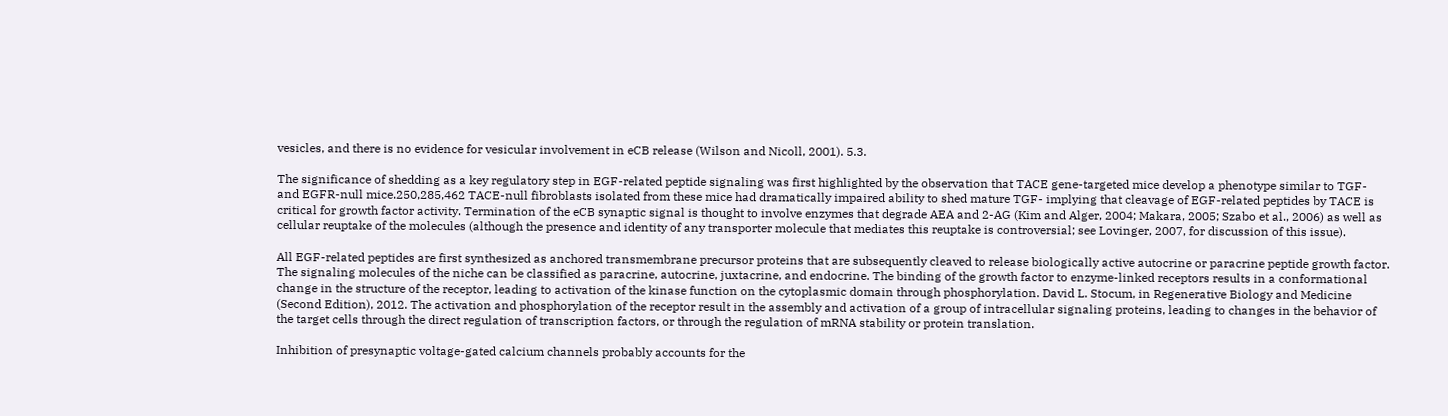vesicles, and there is no evidence for vesicular involvement in eCB release (Wilson and Nicoll, 2001). 5.3.

The significance of shedding as a key regulatory step in EGF-related peptide signaling was first highlighted by the observation that TACE gene-targeted mice develop a phenotype similar to TGF- and EGFR-null mice.250,285,462 TACE-null fibroblasts isolated from these mice had dramatically impaired ability to shed mature TGF- implying that cleavage of EGF-related peptides by TACE is critical for growth factor activity. Termination of the eCB synaptic signal is thought to involve enzymes that degrade AEA and 2-AG (Kim and Alger, 2004; Makara, 2005; Szabo et al., 2006) as well as cellular reuptake of the molecules (although the presence and identity of any transporter molecule that mediates this reuptake is controversial; see Lovinger, 2007, for discussion of this issue).

All EGF-related peptides are first synthesized as anchored transmembrane precursor proteins that are subsequently cleaved to release biologically active autocrine or paracrine peptide growth factor. The signaling molecules of the niche can be classified as paracrine, autocrine, juxtacrine, and endocrine. The binding of the growth factor to enzyme-linked receptors results in a conformational change in the structure of the receptor, leading to activation of the kinase function on the cytoplasmic domain through phosphorylation. David L. Stocum, in Regenerative Biology and Medicine (Second Edition), 2012. The activation and phosphorylation of the receptor result in the assembly and activation of a group of intracellular signaling proteins, leading to changes in the behavior of the target cells through the direct regulation of transcription factors, or through the regulation of mRNA stability or protein translation.

Inhibition of presynaptic voltage-gated calcium channels probably accounts for the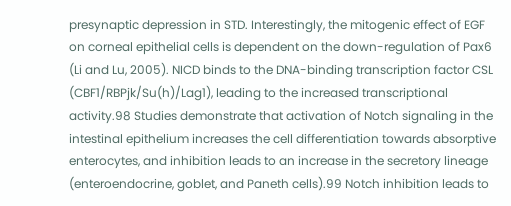presynaptic depression in STD. Interestingly, the mitogenic effect of EGF on corneal epithelial cells is dependent on the down-regulation of Pax6 (Li and Lu, 2005). NICD binds to the DNA-binding transcription factor CSL (CBF1/RBPjk/Su(h)/Lag1), leading to the increased transcriptional activity.98 Studies demonstrate that activation of Notch signaling in the intestinal epithelium increases the cell differentiation towards absorptive enterocytes, and inhibition leads to an increase in the secretory lineage (enteroendocrine, goblet, and Paneth cells).99 Notch inhibition leads to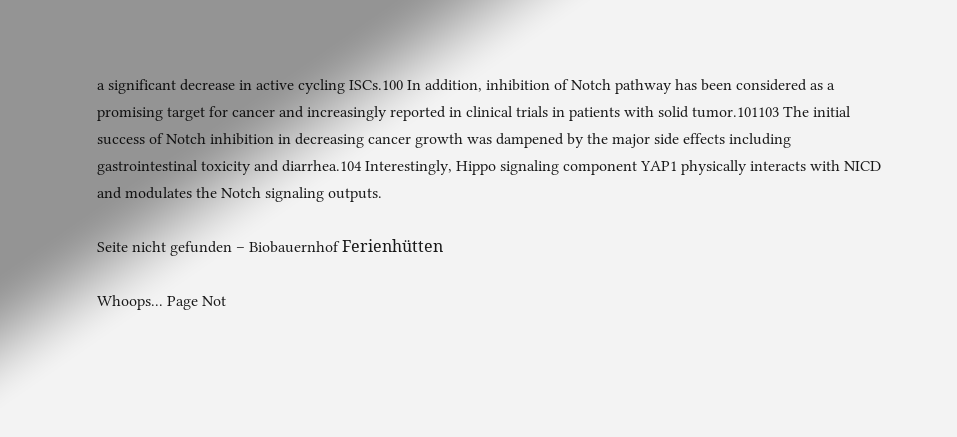a significant decrease in active cycling ISCs.100 In addition, inhibition of Notch pathway has been considered as a promising target for cancer and increasingly reported in clinical trials in patients with solid tumor.101103 The initial success of Notch inhibition in decreasing cancer growth was dampened by the major side effects including gastrointestinal toxicity and diarrhea.104 Interestingly, Hippo signaling component YAP1 physically interacts with NICD and modulates the Notch signaling outputs.

Seite nicht gefunden – Biobauernhof Ferienhütten

Whoops... Page Not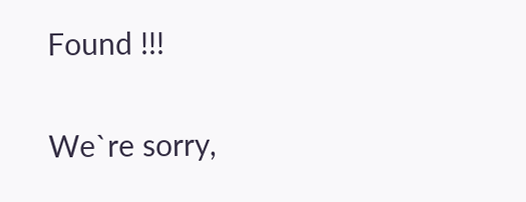Found !!!

We`re sorry,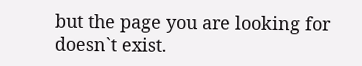but the page you are looking for doesn`t exist.